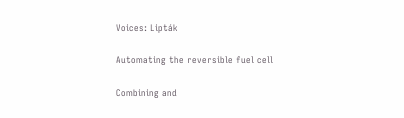Voices: Lipták

Automating the reversible fuel cell

Combining and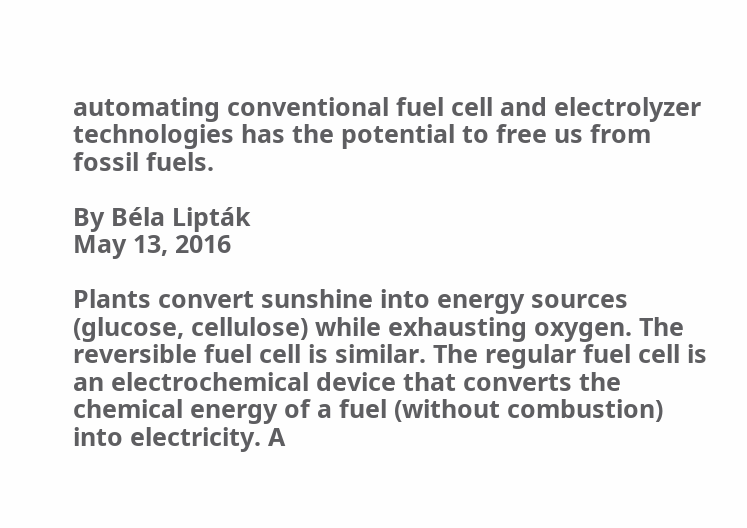automating conventional fuel cell and electrolyzer technologies has the potential to free us from fossil fuels.

By Béla Lipták
May 13, 2016

Plants convert sunshine into energy sources (glucose, cellulose) while exhausting oxygen. The reversible fuel cell is similar. The regular fuel cell is an electrochemical device that converts the chemical energy of a fuel (without combustion) into electricity. A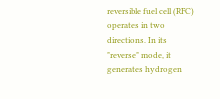reversible fuel cell (RFC) operates in two directions. In its "reverse" mode, it generates hydrogen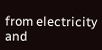from electricity and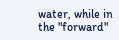water, while in the "forward"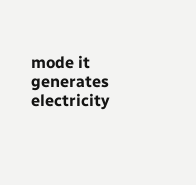mode it generates electricity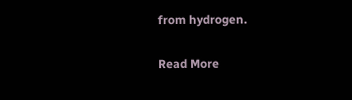from hydrogen.

Read More